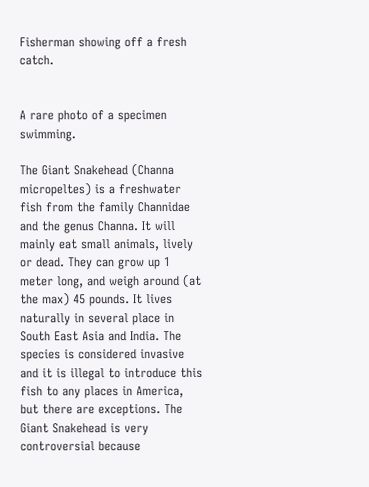Fisherman showing off a fresh catch.


A rare photo of a specimen swimming.

The Giant Snakehead (Channa micropeltes) is a freshwater fish from the family Channidae and the genus Channa. It will mainly eat small animals, lively or dead. They can grow up 1 meter long, and weigh around (at the max) 45 pounds. It lives naturally in several place in South East Asia and India. The species is considered invasive and it is illegal to introduce this fish to any places in America, but there are exceptions. The Giant Snakehead is very controversial because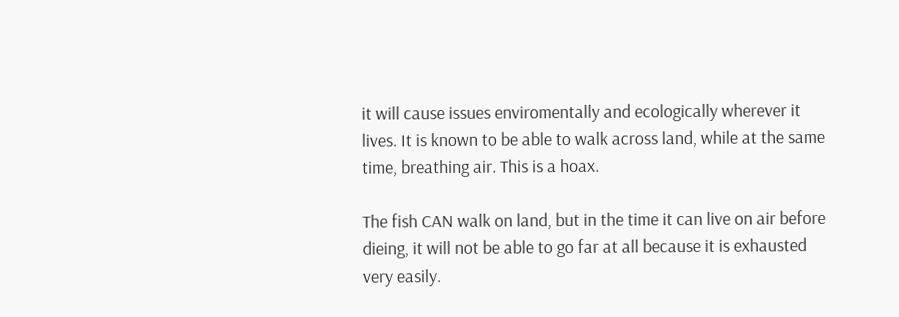it will cause issues enviromentally and ecologically wherever it lives. It is known to be able to walk across land, while at the same time, breathing air. This is a hoax.

The fish CAN walk on land, but in the time it can live on air before dieing, it will not be able to go far at all because it is exhausted very easily.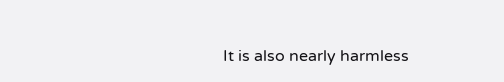It is also nearly harmless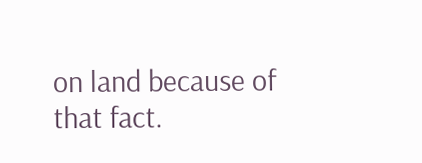on land because of that fact.